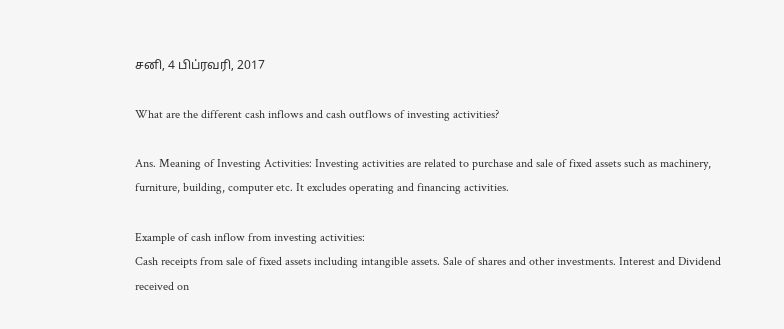சனி, 4 பிப்ரவரி, 2017

What are the different cash inflows and cash outflows of investing activities?

Ans. Meaning of Investing Activities: Investing activities are related to purchase and sale of fixed assets such as machinery, furniture, building, computer etc. It excludes operating and financing activities.

Example of cash inflow from investing activities:
Cash receipts from sale of fixed assets including intangible assets. Sale of shares and other investments. Interest and Dividend received on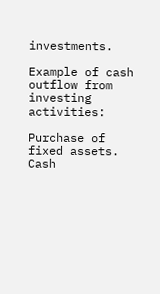investments.

Example of cash outflow from investing activities:

Purchase of fixed assets. Cash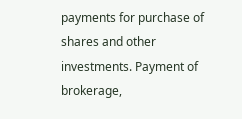payments for purchase of shares and other investments. Payment of brokerage,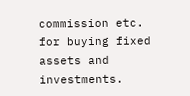commission etc. for buying fixed assets and investments.